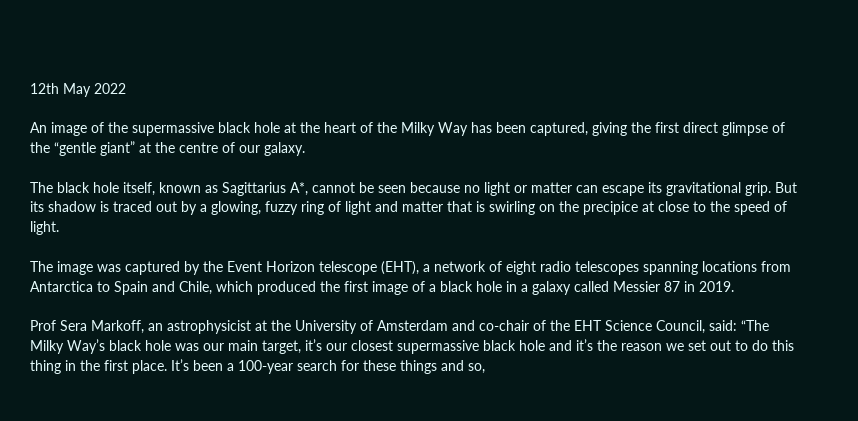12th May 2022

An image of the supermassive black hole at the heart of the Milky Way has been captured, giving the first direct glimpse of the “gentle giant” at the centre of our galaxy.

The black hole itself, known as Sagittarius A*, cannot be seen because no light or matter can escape its gravitational grip. But its shadow is traced out by a glowing, fuzzy ring of light and matter that is swirling on the precipice at close to the speed of light.

The image was captured by the Event Horizon telescope (EHT), a network of eight radio telescopes spanning locations from Antarctica to Spain and Chile, which produced the first image of a black hole in a galaxy called Messier 87 in 2019.

Prof Sera Markoff, an astrophysicist at the University of Amsterdam and co-chair of the EHT Science Council, said: “The Milky Way’s black hole was our main target, it’s our closest supermassive black hole and it’s the reason we set out to do this thing in the first place. It’s been a 100-year search for these things and so,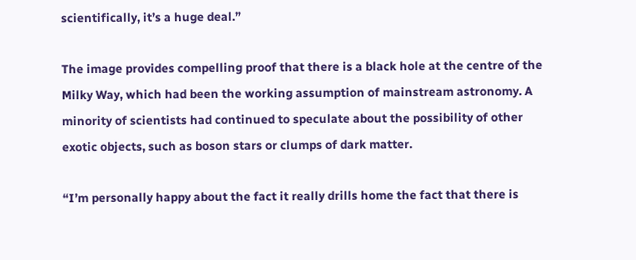scientifically, it’s a huge deal.”

The image provides compelling proof that there is a black hole at the centre of the Milky Way, which had been the working assumption of mainstream astronomy. A minority of scientists had continued to speculate about the possibility of other exotic objects, such as boson stars or clumps of dark matter.

“I’m personally happy about the fact it really drills home the fact that there is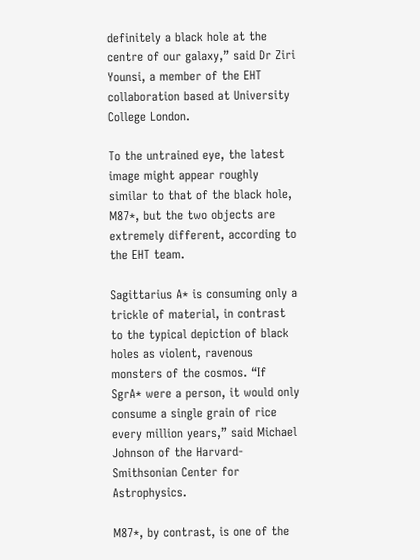definitely a black hole at the centre of our galaxy,” said Dr Ziri Younsi, a member of the EHT collaboration based at University College London.

To the untrained eye, the latest image might appear roughly similar to that of the black hole, M87*, but the two objects are extremely different, according to the EHT team.

Sagittarius A* is consuming only a trickle of material, in contrast to the typical depiction of black holes as violent, ravenous monsters of the cosmos. “If SgrA* were a person, it would only consume a single grain of rice every million years,” said Michael Johnson of the Harvard-Smithsonian Center for Astrophysics.

M87*, by contrast, is one of the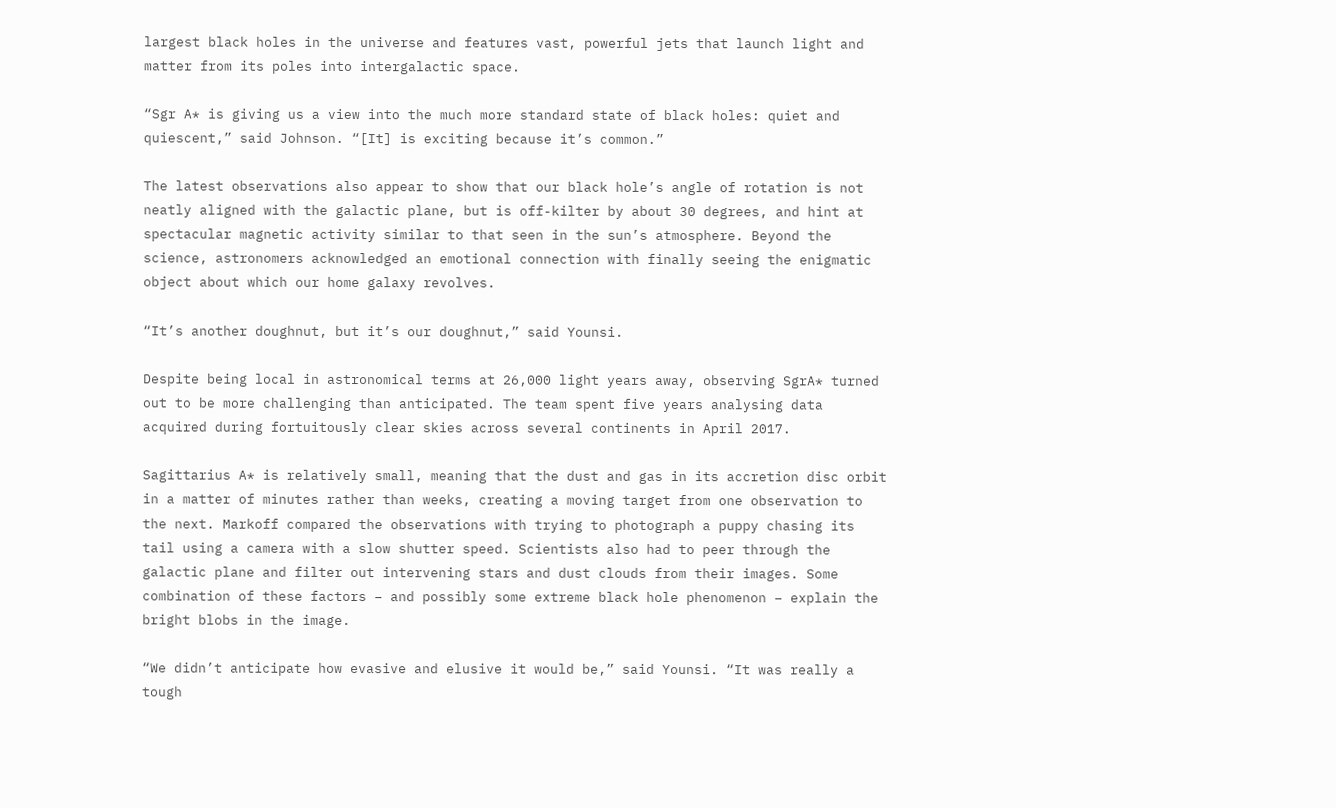largest black holes in the universe and features vast, powerful jets that launch light and matter from its poles into intergalactic space.

“Sgr A* is giving us a view into the much more standard state of black holes: quiet and quiescent,” said Johnson. “[It] is exciting because it’s common.”

The latest observations also appear to show that our black hole’s angle of rotation is not neatly aligned with the galactic plane, but is off-kilter by about 30 degrees, and hint at spectacular magnetic activity similar to that seen in the sun’s atmosphere. Beyond the science, astronomers acknowledged an emotional connection with finally seeing the enigmatic object about which our home galaxy revolves.

“It’s another doughnut, but it’s our doughnut,” said Younsi.

Despite being local in astronomical terms at 26,000 light years away, observing SgrA* turned out to be more challenging than anticipated. The team spent five years analysing data acquired during fortuitously clear skies across several continents in April 2017.

Sagittarius A* is relatively small, meaning that the dust and gas in its accretion disc orbit in a matter of minutes rather than weeks, creating a moving target from one observation to the next. Markoff compared the observations with trying to photograph a puppy chasing its tail using a camera with a slow shutter speed. Scientists also had to peer through the galactic plane and filter out intervening stars and dust clouds from their images. Some combination of these factors – and possibly some extreme black hole phenomenon – explain the bright blobs in the image.

“We didn’t anticipate how evasive and elusive it would be,” said Younsi. “It was really a tough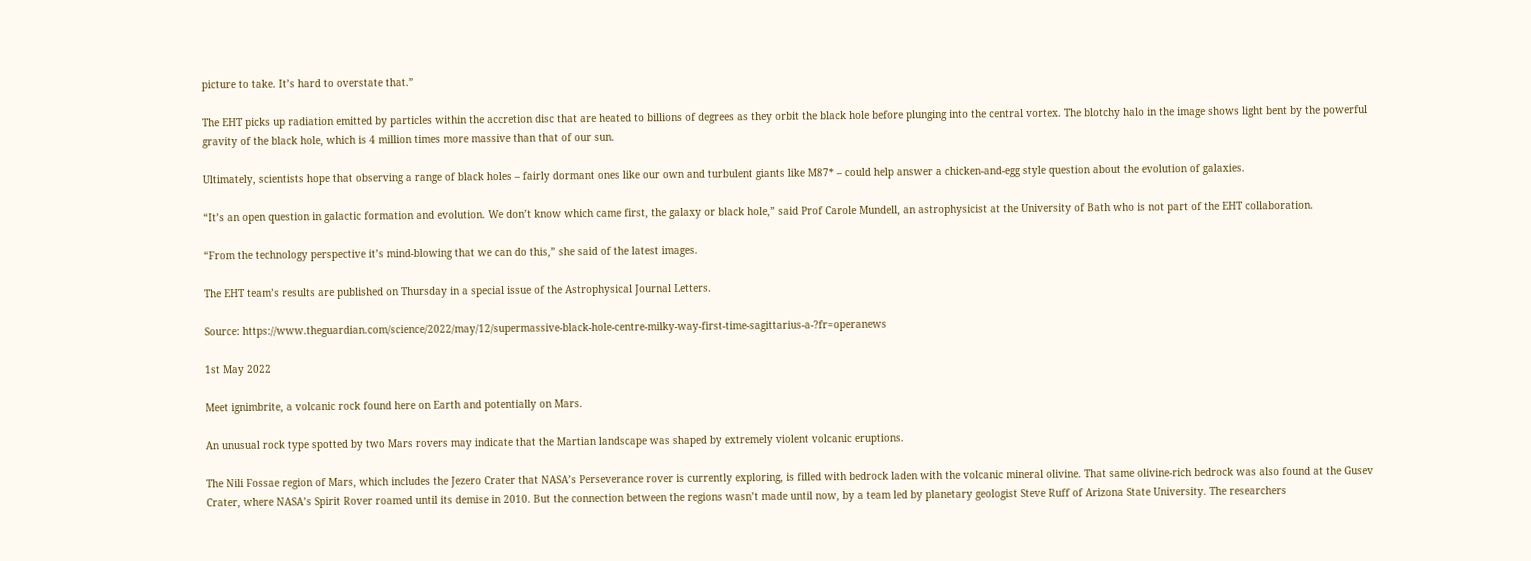picture to take. It’s hard to overstate that.”

The EHT picks up radiation emitted by particles within the accretion disc that are heated to billions of degrees as they orbit the black hole before plunging into the central vortex. The blotchy halo in the image shows light bent by the powerful gravity of the black hole, which is 4 million times more massive than that of our sun.

Ultimately, scientists hope that observing a range of black holes – fairly dormant ones like our own and turbulent giants like M87* – could help answer a chicken-and-egg style question about the evolution of galaxies.

“It’s an open question in galactic formation and evolution. We don’t know which came first, the galaxy or black hole,” said Prof Carole Mundell, an astrophysicist at the University of Bath who is not part of the EHT collaboration.

“From the technology perspective it’s mind-blowing that we can do this,” she said of the latest images.

The EHT team’s results are published on Thursday in a special issue of the Astrophysical Journal Letters.

Source: https://www.theguardian.com/science/2022/may/12/supermassive-black-hole-centre-milky-way-first-time-sagittarius-a-?fr=operanews

1st May 2022

Meet ignimbrite, a volcanic rock found here on Earth and potentially on Mars.

An unusual rock type spotted by two Mars rovers may indicate that the Martian landscape was shaped by extremely violent volcanic eruptions.

The Nili Fossae region of Mars, which includes the Jezero Crater that NASA’s Perseverance rover is currently exploring, is filled with bedrock laden with the volcanic mineral olivine. That same olivine-rich bedrock was also found at the Gusev Crater, where NASA’s Spirit Rover roamed until its demise in 2010. But the connection between the regions wasn’t made until now, by a team led by planetary geologist Steve Ruff of Arizona State University. The researchers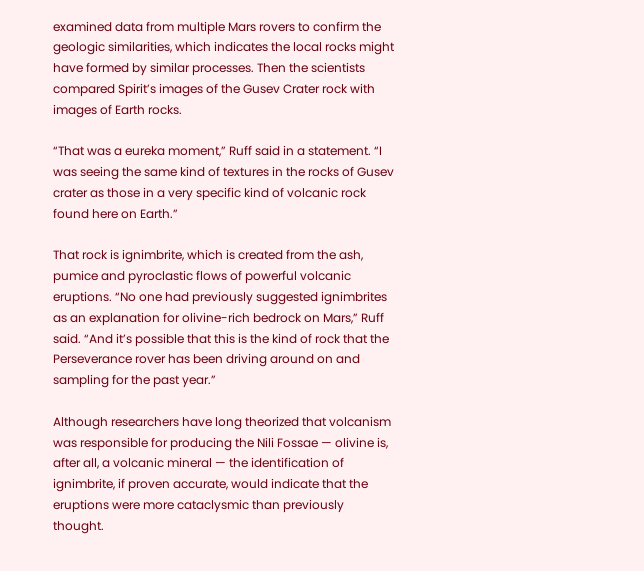examined data from multiple Mars rovers to confirm the geologic similarities, which indicates the local rocks might have formed by similar processes. Then the scientists compared Spirit’s images of the Gusev Crater rock with images of Earth rocks.

“That was a eureka moment,” Ruff said in a statement. “I was seeing the same kind of textures in the rocks of Gusev crater as those in a very specific kind of volcanic rock found here on Earth.”

That rock is ignimbrite, which is created from the ash, pumice and pyroclastic flows of powerful volcanic eruptions. “No one had previously suggested ignimbrites as an explanation for olivine-rich bedrock on Mars,” Ruff said. “And it’s possible that this is the kind of rock that the Perseverance rover has been driving around on and sampling for the past year.”

Although researchers have long theorized that volcanism was responsible for producing the Nili Fossae — olivine is, after all, a volcanic mineral — the identification of ignimbrite, if proven accurate, would indicate that the eruptions were more cataclysmic than previously thought.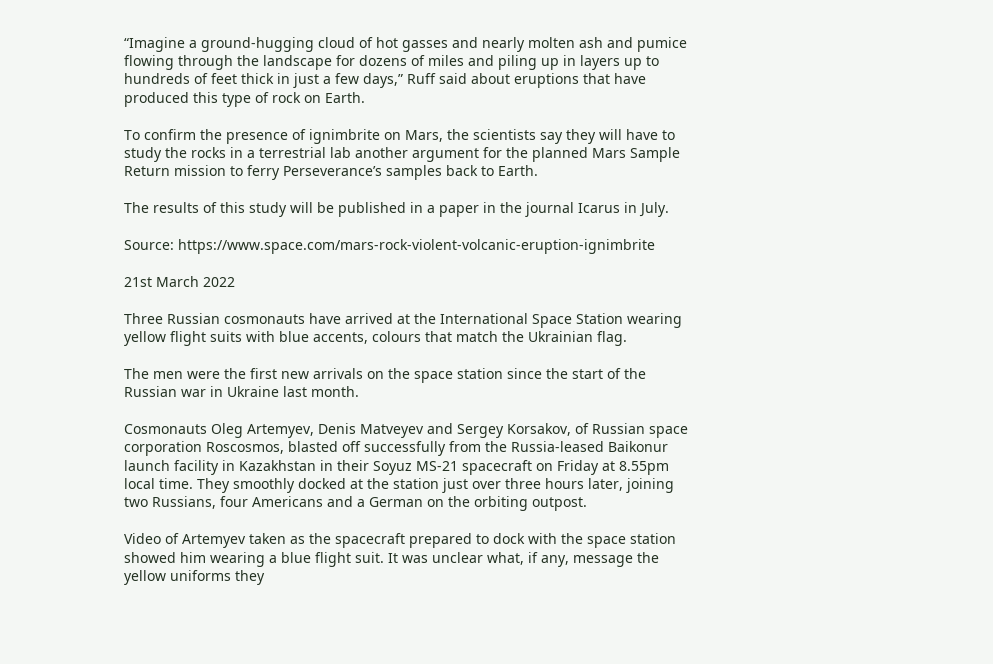“Imagine a ground-hugging cloud of hot gasses and nearly molten ash and pumice flowing through the landscape for dozens of miles and piling up in layers up to hundreds of feet thick in just a few days,” Ruff said about eruptions that have produced this type of rock on Earth.

To confirm the presence of ignimbrite on Mars, the scientists say they will have to study the rocks in a terrestrial lab another argument for the planned Mars Sample Return mission to ferry Perseverance’s samples back to Earth.

The results of this study will be published in a paper in the journal Icarus in July.

Source: https://www.space.com/mars-rock-violent-volcanic-eruption-ignimbrite

21st March 2022

Three Russian cosmonauts have arrived at the International Space Station wearing yellow flight suits with blue accents, colours that match the Ukrainian flag.

The men were the first new arrivals on the space station since the start of the Russian war in Ukraine last month.

Cosmonauts Oleg Artemyev, Denis Matveyev and Sergey Korsakov, of Russian space corporation Roscosmos, blasted off successfully from the Russia-leased Baikonur launch facility in Kazakhstan in their Soyuz MS-21 spacecraft on Friday at 8.55pm local time. They smoothly docked at the station just over three hours later, joining two Russians, four Americans and a German on the orbiting outpost.

Video of Artemyev taken as the spacecraft prepared to dock with the space station showed him wearing a blue flight suit. It was unclear what, if any, message the yellow uniforms they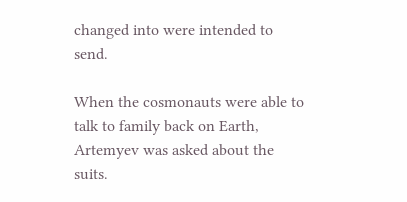changed into were intended to send.

When the cosmonauts were able to talk to family back on Earth, Artemyev was asked about the suits.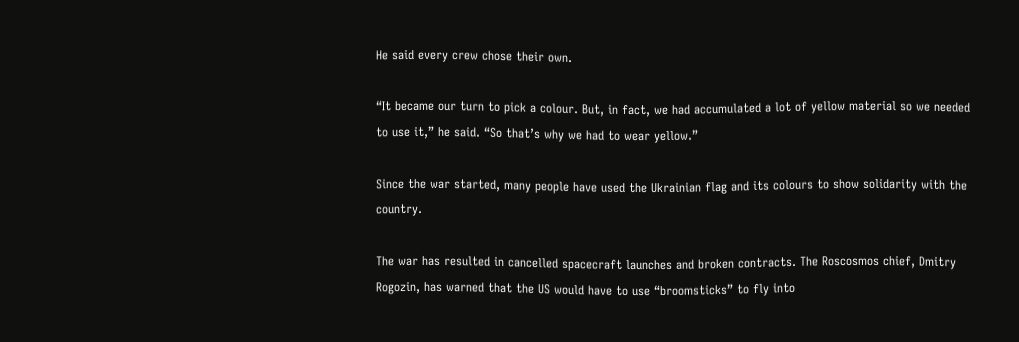He said every crew chose their own.

“It became our turn to pick a colour. But, in fact, we had accumulated a lot of yellow material so we needed to use it,” he said. “So that’s why we had to wear yellow.”

Since the war started, many people have used the Ukrainian flag and its colours to show solidarity with the country.

The war has resulted in cancelled spacecraft launches and broken contracts. The Roscosmos chief, Dmitry Rogozin, has warned that the US would have to use “broomsticks” to fly into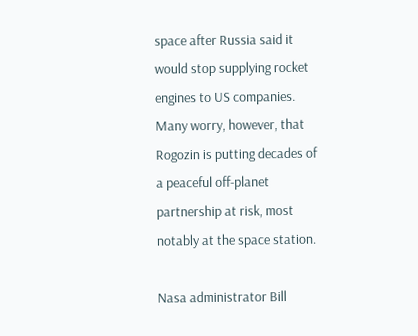space after Russia said it would stop supplying rocket engines to US companies. Many worry, however, that Rogozin is putting decades of a peaceful off-planet partnership at risk, most notably at the space station.

Nasa administrator Bill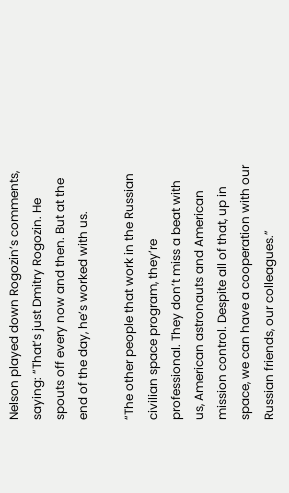Nelson played down Rogozin’s comments, saying: “That’s just Dmitry Rogozin. He spouts off every now and then. But at the end of the day, he’s worked with us.

“The other people that work in the Russian civilian space program, they’re professional. They don’t miss a beat with us, American astronauts and American mission control. Despite all of that, up in space, we can have a cooperation with our Russian friends, our colleagues.”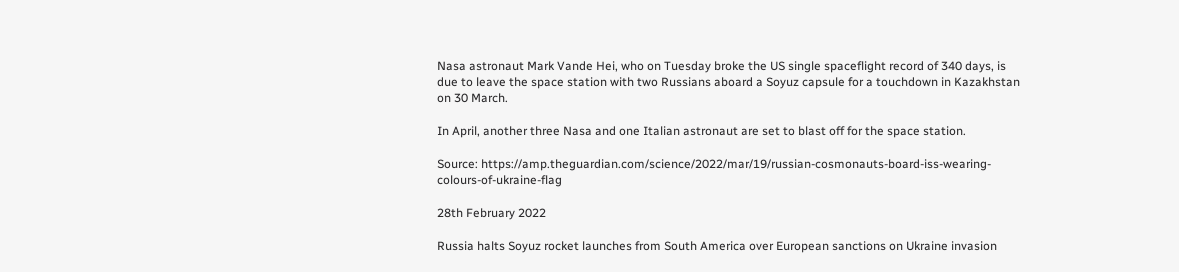Nasa astronaut Mark Vande Hei, who on Tuesday broke the US single spaceflight record of 340 days, is due to leave the space station with two Russians aboard a Soyuz capsule for a touchdown in Kazakhstan on 30 March.

In April, another three Nasa and one Italian astronaut are set to blast off for the space station.

Source: https://amp.theguardian.com/science/2022/mar/19/russian-cosmonauts-board-iss-wearing-colours-of-ukraine-flag

28th February 2022

Russia halts Soyuz rocket launches from South America over European sanctions on Ukraine invasion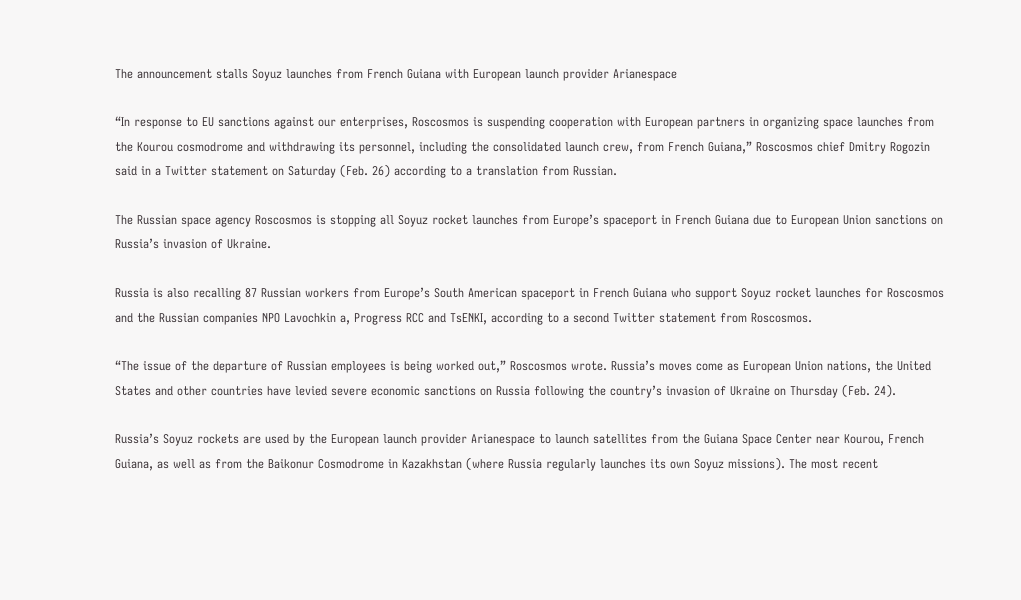The announcement stalls Soyuz launches from French Guiana with European launch provider Arianespace

“In response to EU sanctions against our enterprises, Roscosmos is suspending cooperation with European partners in organizing space launches from the Kourou cosmodrome and withdrawing its personnel, including the consolidated launch crew, from French Guiana,” Roscosmos chief Dmitry Rogozin said in a Twitter statement on Saturday (Feb. 26) according to a translation from Russian.

The Russian space agency Roscosmos is stopping all Soyuz rocket launches from Europe’s spaceport in French Guiana due to European Union sanctions on Russia’s invasion of Ukraine.

Russia is also recalling 87 Russian workers from Europe’s South American spaceport in French Guiana who support Soyuz rocket launches for Roscosmos and the Russian companies NPO Lavochkin a, Progress RCC and TsENKI, according to a second Twitter statement from Roscosmos.

“The issue of the departure of Russian employees is being worked out,” Roscosmos wrote. Russia’s moves come as European Union nations, the United States and other countries have levied severe economic sanctions on Russia following the country’s invasion of Ukraine on Thursday (Feb. 24).

Russia’s Soyuz rockets are used by the European launch provider Arianespace to launch satellites from the Guiana Space Center near Kourou, French Guiana, as well as from the Baikonur Cosmodrome in Kazakhstan (where Russia regularly launches its own Soyuz missions). The most recent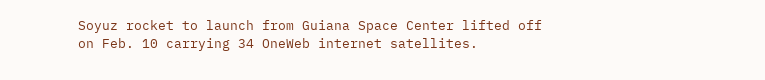Soyuz rocket to launch from Guiana Space Center lifted off on Feb. 10 carrying 34 OneWeb internet satellites.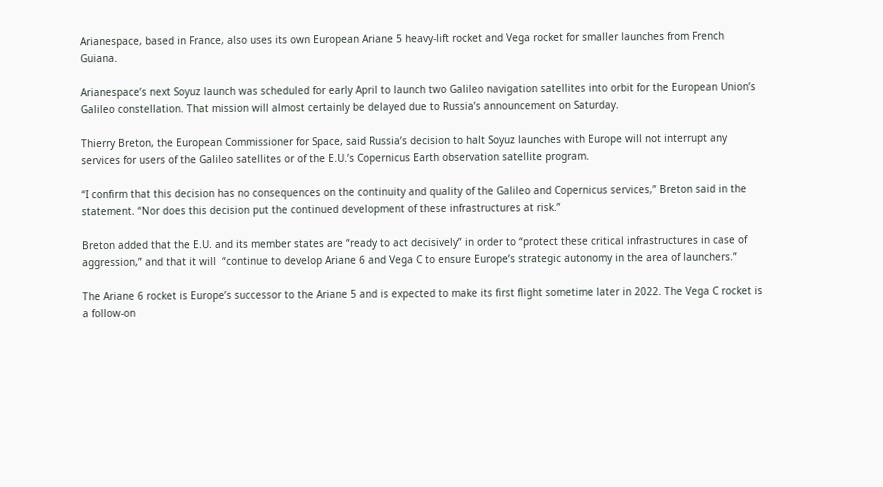Arianespace, based in France, also uses its own European Ariane 5 heavy-lift rocket and Vega rocket for smaller launches from French Guiana.

Arianespace’s next Soyuz launch was scheduled for early April to launch two Galileo navigation satellites into orbit for the European Union’s Galileo constellation. That mission will almost certainly be delayed due to Russia’s announcement on Saturday.

Thierry Breton, the European Commissioner for Space, said Russia’s decision to halt Soyuz launches with Europe will not interrupt any services for users of the Galileo satellites or of the E.U.’s Copernicus Earth observation satellite program.

“I confirm that this decision has no consequences on the continuity and quality of the Galileo and Copernicus services,” Breton said in the statement. “Nor does this decision put the continued development of these infrastructures at risk.”

Breton added that the E.U. and its member states are “ready to act decisively” in order to “protect these critical infrastructures in case of aggression,” and that it will  “continue to develop Ariane 6 and Vega C to ensure Europe’s strategic autonomy in the area of launchers.”

The Ariane 6 rocket is Europe’s successor to the Ariane 5 and is expected to make its first flight sometime later in 2022. The Vega C rocket is a follow-on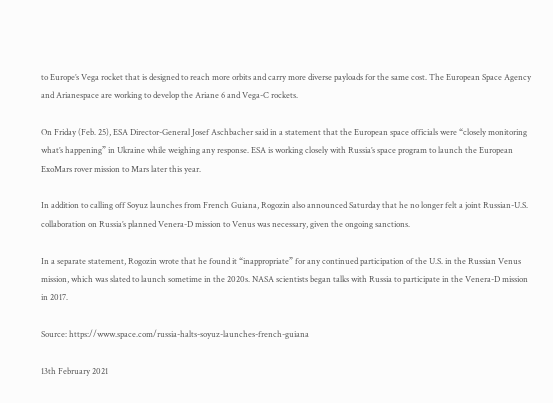to Europe’s Vega rocket that is designed to reach more orbits and carry more diverse payloads for the same cost. The European Space Agency and Arianespace are working to develop the Ariane 6 and Vega-C rockets.

On Friday (Feb. 25), ESA Director-General Josef Aschbacher said in a statement that the European space officials were “closely monitoring what’s happening” in Ukraine while weighing any response. ESA is working closely with Russia’s space program to launch the European ExoMars rover mission to Mars later this year.

In addition to calling off Soyuz launches from French Guiana, Rogozin also announced Saturday that he no longer felt a joint Russian-U.S. collaboration on Russia’s planned Venera-D mission to Venus was necessary, given the ongoing sanctions.

In a separate statement, Rogozin wrote that he found it “inappropriate” for any continued participation of the U.S. in the Russian Venus mission, which was slated to launch sometime in the 2020s. NASA scientists began talks with Russia to participate in the Venera-D mission in 2017.

Source: https://www.space.com/russia-halts-soyuz-launches-french-guiana

13th February 2021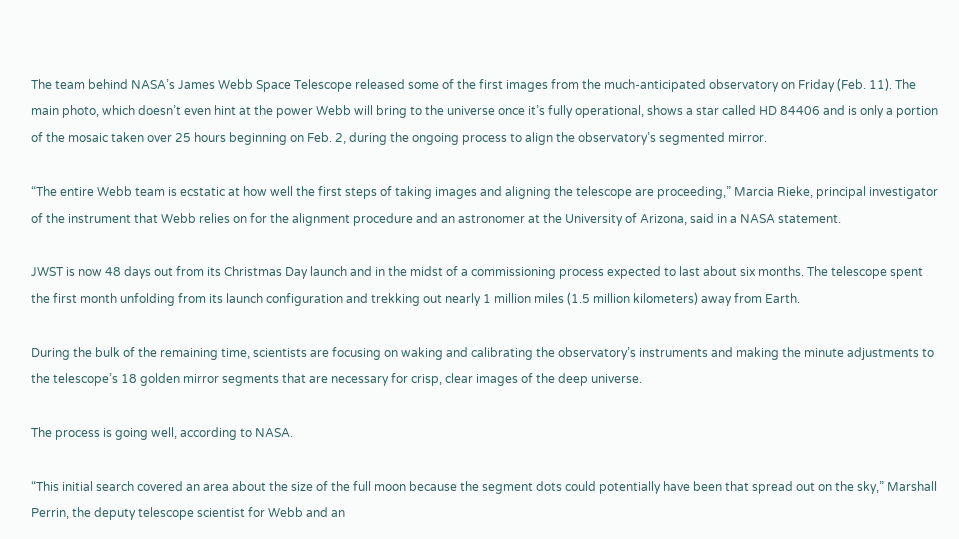The team behind NASA’s James Webb Space Telescope released some of the first images from the much-anticipated observatory on Friday (Feb. 11). The main photo, which doesn’t even hint at the power Webb will bring to the universe once it’s fully operational, shows a star called HD 84406 and is only a portion of the mosaic taken over 25 hours beginning on Feb. 2, during the ongoing process to align the observatory’s segmented mirror.

“The entire Webb team is ecstatic at how well the first steps of taking images and aligning the telescope are proceeding,” Marcia Rieke, principal investigator of the instrument that Webb relies on for the alignment procedure and an astronomer at the University of Arizona, said in a NASA statement.

JWST is now 48 days out from its Christmas Day launch and in the midst of a commissioning process expected to last about six months. The telescope spent the first month unfolding from its launch configuration and trekking out nearly 1 million miles (1.5 million kilometers) away from Earth.

During the bulk of the remaining time, scientists are focusing on waking and calibrating the observatory’s instruments and making the minute adjustments to the telescope’s 18 golden mirror segments that are necessary for crisp, clear images of the deep universe.

The process is going well, according to NASA.

“This initial search covered an area about the size of the full moon because the segment dots could potentially have been that spread out on the sky,” Marshall Perrin, the deputy telescope scientist for Webb and an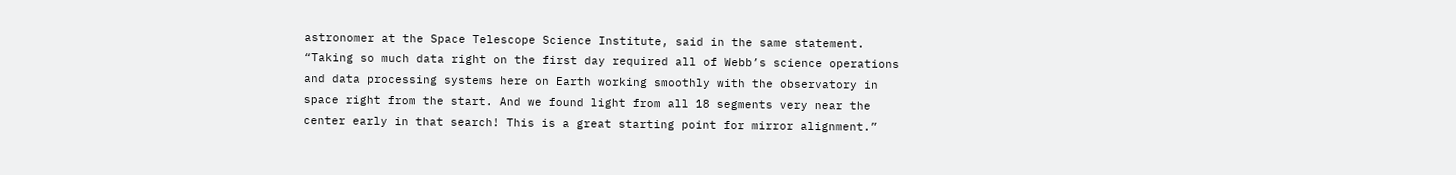astronomer at the Space Telescope Science Institute, said in the same statement. “Taking so much data right on the first day required all of Webb’s science operations and data processing systems here on Earth working smoothly with the observatory in space right from the start. And we found light from all 18 segments very near the center early in that search! This is a great starting point for mirror alignment.”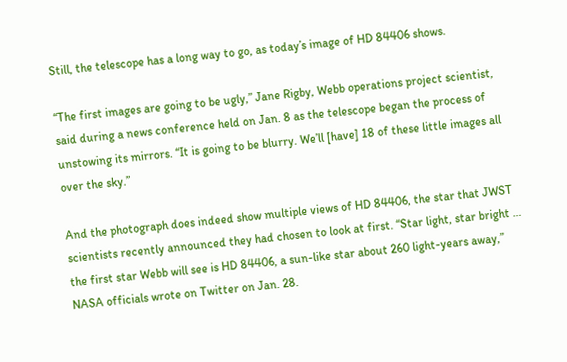Still, the telescope has a long way to go, as today’s image of HD 84406 shows.

“The first images are going to be ugly,” Jane Rigby, Webb operations project scientist, said during a news conference held on Jan. 8 as the telescope began the process of unstowing its mirrors. “It is going to be blurry. We’ll [have] 18 of these little images all over the sky.”

And the photograph does indeed show multiple views of HD 84406, the star that JWST scientists recently announced they had chosen to look at first. “Star light, star bright … the first star Webb will see is HD 84406, a sun-like star about 260 light-years away,” NASA officials wrote on Twitter on Jan. 28.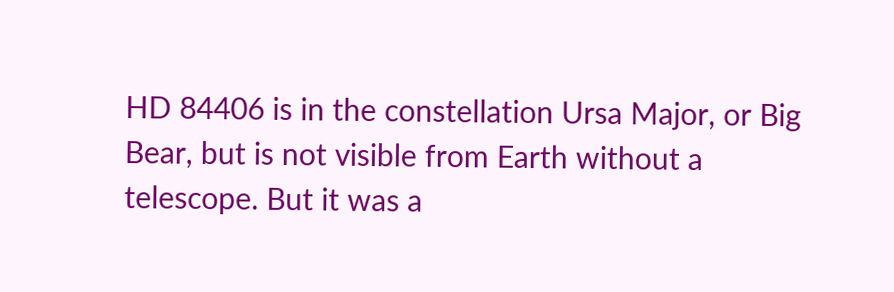HD 84406 is in the constellation Ursa Major, or Big Bear, but is not visible from Earth without a telescope. But it was a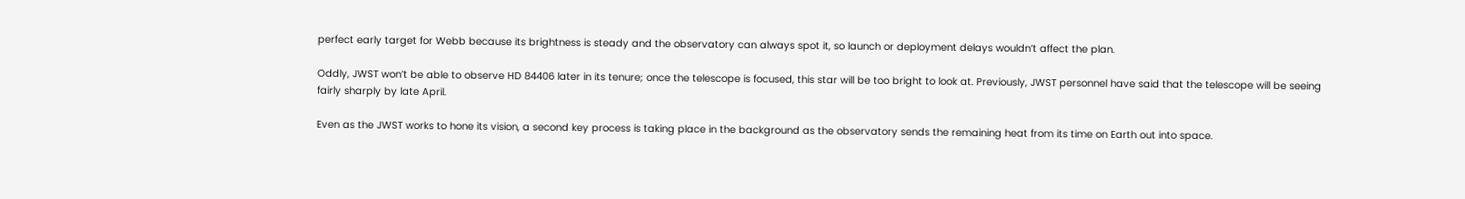perfect early target for Webb because its brightness is steady and the observatory can always spot it, so launch or deployment delays wouldn’t affect the plan.

Oddly, JWST won’t be able to observe HD 84406 later in its tenure; once the telescope is focused, this star will be too bright to look at. Previously, JWST personnel have said that the telescope will be seeing fairly sharply by late April.

Even as the JWST works to hone its vision, a second key process is taking place in the background as the observatory sends the remaining heat from its time on Earth out into space.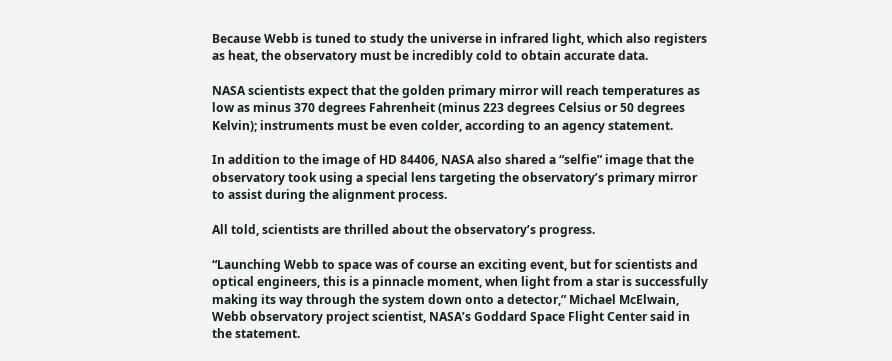Because Webb is tuned to study the universe in infrared light, which also registers as heat, the observatory must be incredibly cold to obtain accurate data.

NASA scientists expect that the golden primary mirror will reach temperatures as low as minus 370 degrees Fahrenheit (minus 223 degrees Celsius or 50 degrees Kelvin); instruments must be even colder, according to an agency statement.

In addition to the image of HD 84406, NASA also shared a “selfie” image that the observatory took using a special lens targeting the observatory’s primary mirror to assist during the alignment process.

All told, scientists are thrilled about the observatory’s progress.

“Launching Webb to space was of course an exciting event, but for scientists and optical engineers, this is a pinnacle moment, when light from a star is successfully making its way through the system down onto a detector,” Michael McElwain, Webb observatory project scientist, NASA’s Goddard Space Flight Center said in the statement.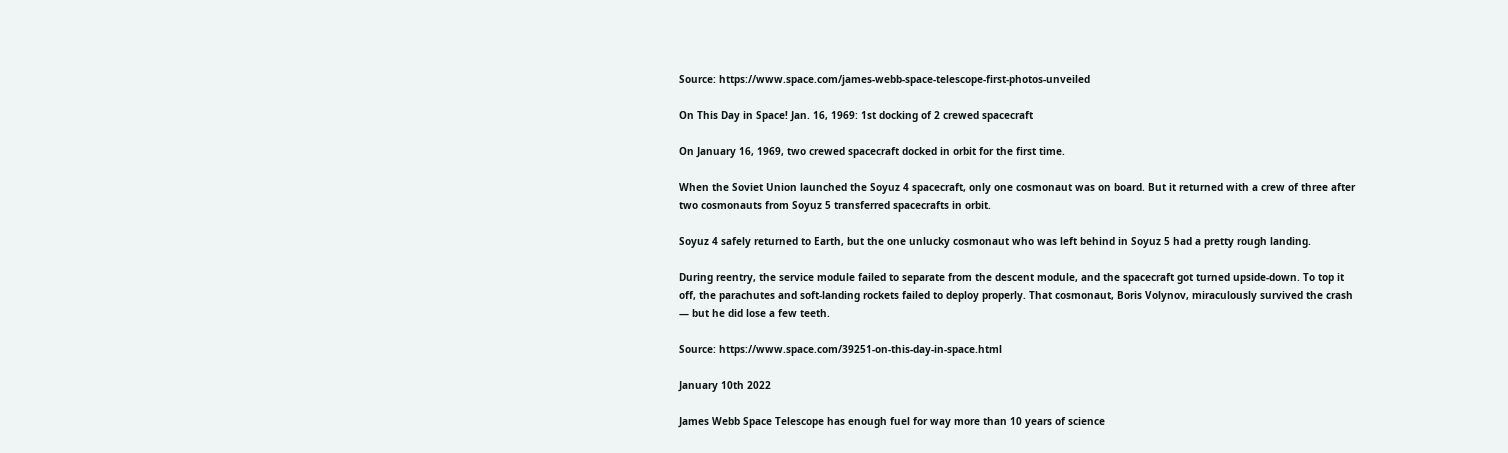Source: https://www.space.com/james-webb-space-telescope-first-photos-unveiled

On This Day in Space! Jan. 16, 1969: 1st docking of 2 crewed spacecraft

On January 16, 1969, two crewed spacecraft docked in orbit for the first time.

When the Soviet Union launched the Soyuz 4 spacecraft, only one cosmonaut was on board. But it returned with a crew of three after two cosmonauts from Soyuz 5 transferred spacecrafts in orbit.

Soyuz 4 safely returned to Earth, but the one unlucky cosmonaut who was left behind in Soyuz 5 had a pretty rough landing.

During reentry, the service module failed to separate from the descent module, and the spacecraft got turned upside-down. To top it off, the parachutes and soft-landing rockets failed to deploy properly. That cosmonaut, Boris Volynov, miraculously survived the crash — but he did lose a few teeth.

Source: https://www.space.com/39251-on-this-day-in-space.html

January 10th 2022

James Webb Space Telescope has enough fuel for way more than 10 years of science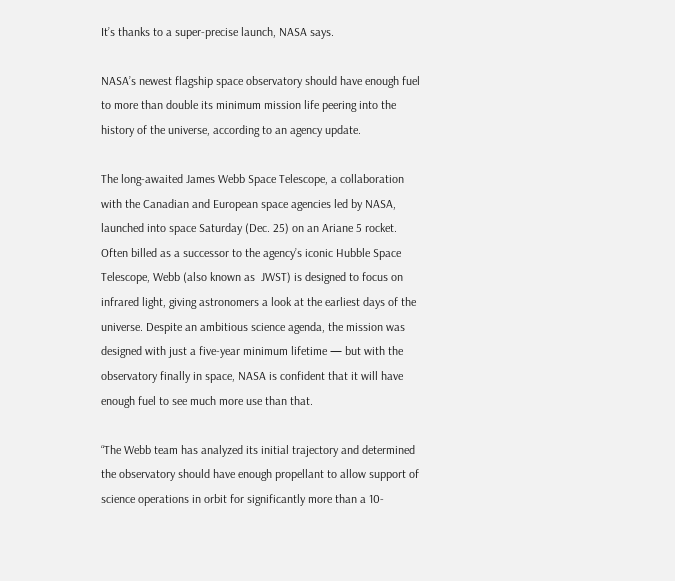It’s thanks to a super-precise launch, NASA says.

NASA’s newest flagship space observatory should have enough fuel to more than double its minimum mission life peering into the history of the universe, according to an agency update.

The long-awaited James Webb Space Telescope, a collaboration with the Canadian and European space agencies led by NASA, launched into space Saturday (Dec. 25) on an Ariane 5 rocket. Often billed as a successor to the agency’s iconic Hubble Space Telescope, Webb (also known as  JWST) is designed to focus on infrared light, giving astronomers a look at the earliest days of the universe. Despite an ambitious science agenda, the mission was designed with just a five-year minimum lifetime — but with the observatory finally in space, NASA is confident that it will have enough fuel to see much more use than that.

“The Webb team has analyzed its initial trajectory and determined the observatory should have enough propellant to allow support of science operations in orbit for significantly more than a 10-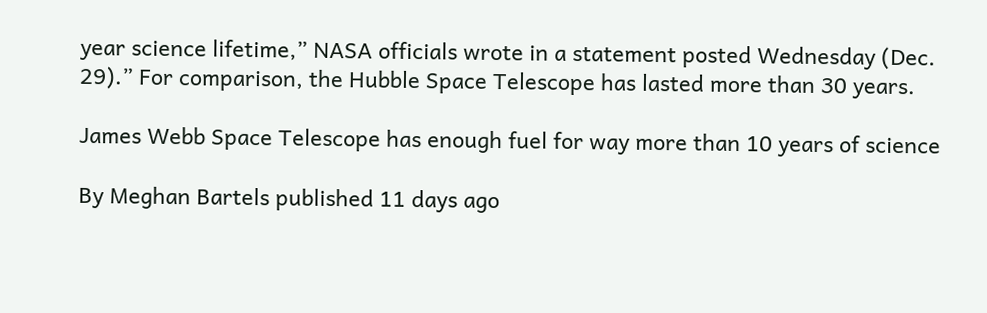year science lifetime,” NASA officials wrote in a statement posted Wednesday (Dec. 29).” For comparison, the Hubble Space Telescope has lasted more than 30 years.

James Webb Space Telescope has enough fuel for way more than 10 years of science

By Meghan Bartels published 11 days ago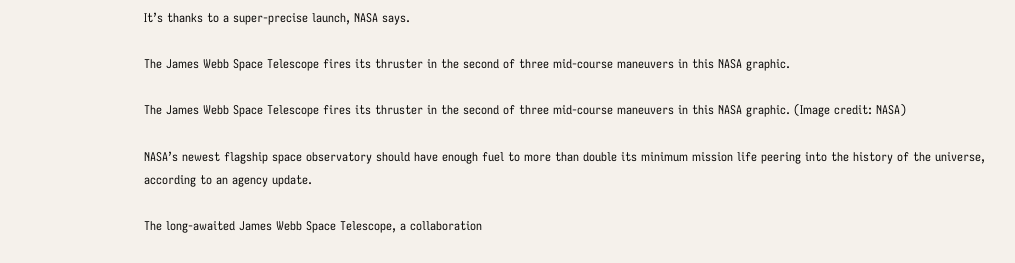It’s thanks to a super-precise launch, NASA says.

The James Webb Space Telescope fires its thruster in the second of three mid-course maneuvers in this NASA graphic.

The James Webb Space Telescope fires its thruster in the second of three mid-course maneuvers in this NASA graphic. (Image credit: NASA)

NASA’s newest flagship space observatory should have enough fuel to more than double its minimum mission life peering into the history of the universe, according to an agency update.

The long-awaited James Webb Space Telescope, a collaboration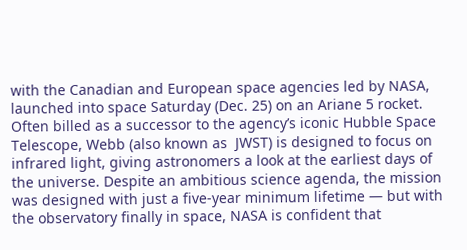with the Canadian and European space agencies led by NASA, launched into space Saturday (Dec. 25) on an Ariane 5 rocket. Often billed as a successor to the agency’s iconic Hubble Space Telescope, Webb (also known as  JWST) is designed to focus on infrared light, giving astronomers a look at the earliest days of the universe. Despite an ambitious science agenda, the mission was designed with just a five-year minimum lifetime — but with the observatory finally in space, NASA is confident that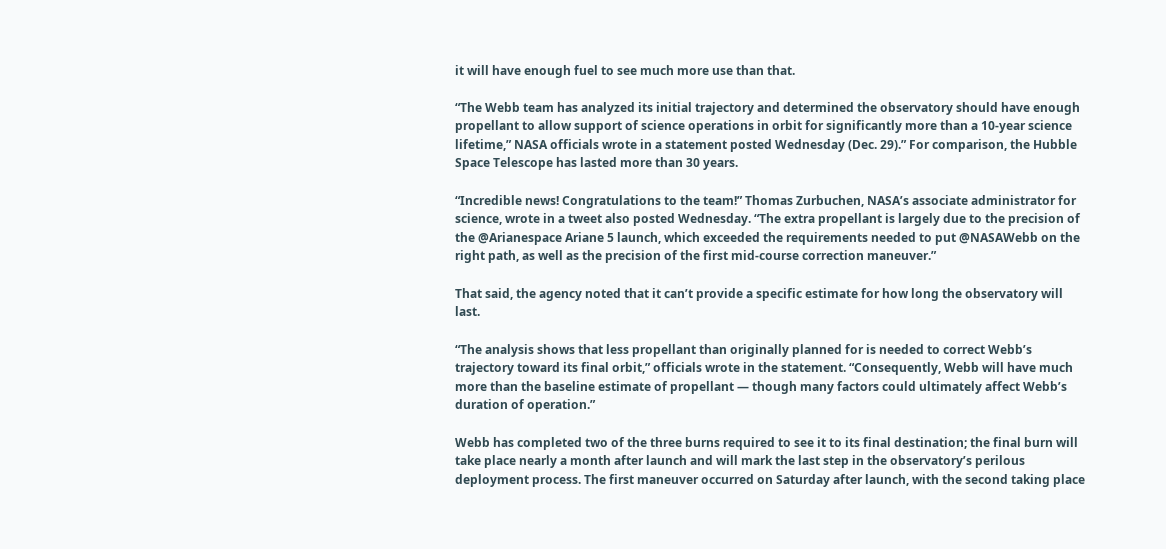it will have enough fuel to see much more use than that.

“The Webb team has analyzed its initial trajectory and determined the observatory should have enough propellant to allow support of science operations in orbit for significantly more than a 10-year science lifetime,” NASA officials wrote in a statement posted Wednesday (Dec. 29).” For comparison, the Hubble Space Telescope has lasted more than 30 years.

“Incredible news! Congratulations to the team!” Thomas Zurbuchen, NASA’s associate administrator for science, wrote in a tweet also posted Wednesday. “The extra propellant is largely due to the precision of the @Arianespace Ariane 5 launch, which exceeded the requirements needed to put @NASAWebb on the right path, as well as the precision of the first mid-course correction maneuver.”

That said, the agency noted that it can’t provide a specific estimate for how long the observatory will last.

“The analysis shows that less propellant than originally planned for is needed to correct Webb’s trajectory toward its final orbit,” officials wrote in the statement. “Consequently, Webb will have much more than the baseline estimate of propellant — though many factors could ultimately affect Webb’s duration of operation.”

Webb has completed two of the three burns required to see it to its final destination; the final burn will take place nearly a month after launch and will mark the last step in the observatory’s perilous deployment process. The first maneuver occurred on Saturday after launch, with the second taking place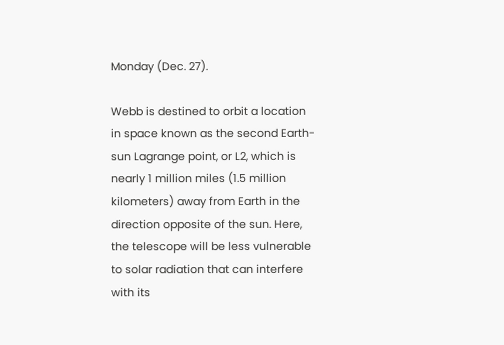Monday (Dec. 27).

Webb is destined to orbit a location in space known as the second Earth-sun Lagrange point, or L2, which is nearly 1 million miles (1.5 million kilometers) away from Earth in the direction opposite of the sun. Here, the telescope will be less vulnerable to solar radiation that can interfere with its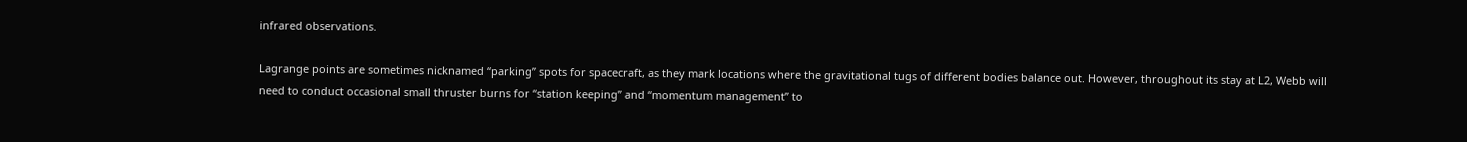infrared observations.

Lagrange points are sometimes nicknamed “parking” spots for spacecraft, as they mark locations where the gravitational tugs of different bodies balance out. However, throughout its stay at L2, Webb will need to conduct occasional small thruster burns for “station keeping” and “momentum management” to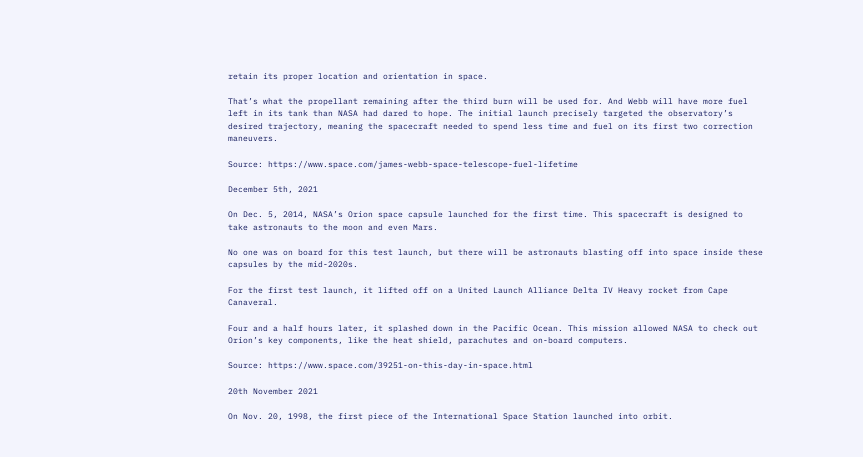retain its proper location and orientation in space.

That’s what the propellant remaining after the third burn will be used for. And Webb will have more fuel left in its tank than NASA had dared to hope. The initial launch precisely targeted the observatory’s desired trajectory, meaning the spacecraft needed to spend less time and fuel on its first two correction maneuvers.

Source: https://www.space.com/james-webb-space-telescope-fuel-lifetime

December 5th, 2021

On Dec. 5, 2014, NASA’s Orion space capsule launched for the first time. This spacecraft is designed to take astronauts to the moon and even Mars.

No one was on board for this test launch, but there will be astronauts blasting off into space inside these capsules by the mid-2020s.

For the first test launch, it lifted off on a United Launch Alliance Delta IV Heavy rocket from Cape Canaveral.

Four and a half hours later, it splashed down in the Pacific Ocean. This mission allowed NASA to check out Orion’s key components, like the heat shield, parachutes and on-board computers.

Source: https://www.space.com/39251-on-this-day-in-space.html

20th November 2021

On Nov. 20, 1998, the first piece of the International Space Station launched into orbit.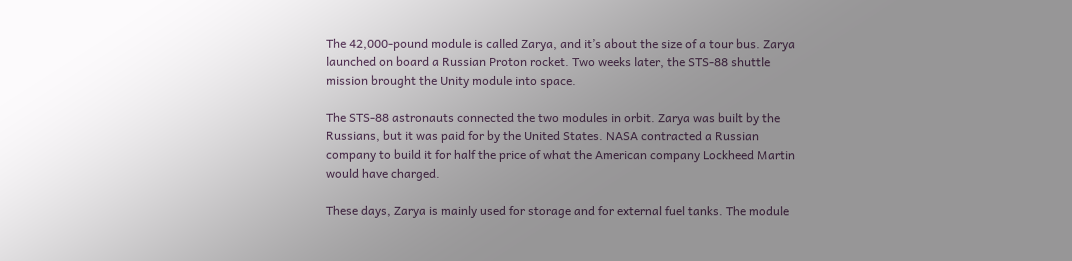The 42,000-pound module is called Zarya, and it’s about the size of a tour bus. Zarya launched on board a Russian Proton rocket. Two weeks later, the STS-88 shuttle mission brought the Unity module into space.

The STS-88 astronauts connected the two modules in orbit. Zarya was built by the Russians, but it was paid for by the United States. NASA contracted a Russian company to build it for half the price of what the American company Lockheed Martin would have charged.

These days, Zarya is mainly used for storage and for external fuel tanks. The module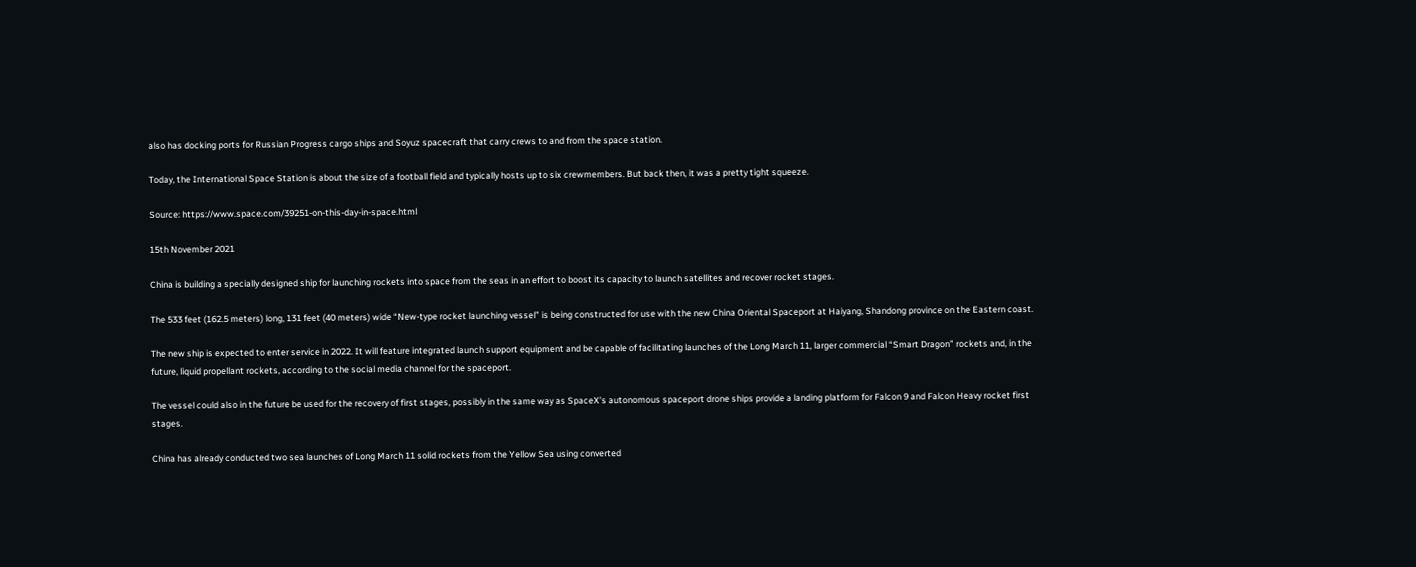also has docking ports for Russian Progress cargo ships and Soyuz spacecraft that carry crews to and from the space station.

Today, the International Space Station is about the size of a football field and typically hosts up to six crewmembers. But back then, it was a pretty tight squeeze.

Source: https://www.space.com/39251-on-this-day-in-space.html

15th November 2021

China is building a specially designed ship for launching rockets into space from the seas in an effort to boost its capacity to launch satellites and recover rocket stages.

The 533 feet (162.5 meters) long, 131 feet (40 meters) wide “New-type rocket launching vessel” is being constructed for use with the new China Oriental Spaceport at Haiyang, Shandong province on the Eastern coast.

The new ship is expected to enter service in 2022. It will feature integrated launch support equipment and be capable of facilitating launches of the Long March 11, larger commercial “Smart Dragon” rockets and, in the future, liquid propellant rockets, according to the social media channel for the spaceport.

The vessel could also in the future be used for the recovery of first stages, possibly in the same way as SpaceX’s autonomous spaceport drone ships provide a landing platform for Falcon 9 and Falcon Heavy rocket first stages.

China has already conducted two sea launches of Long March 11 solid rockets from the Yellow Sea using converted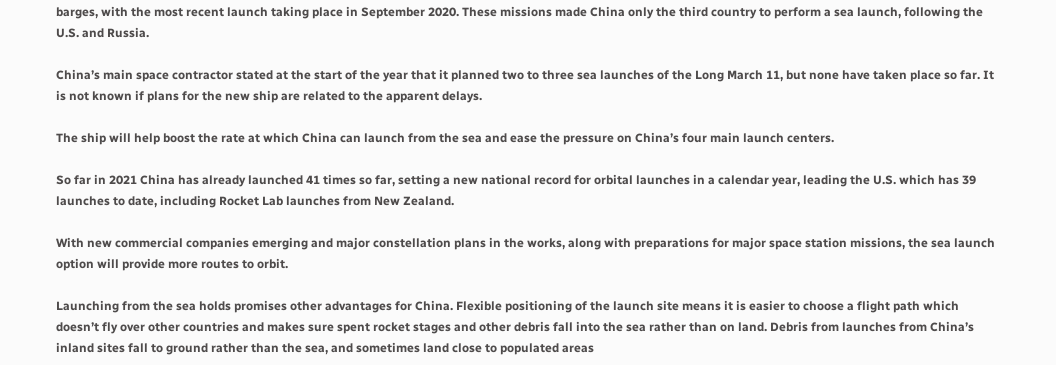barges, with the most recent launch taking place in September 2020. These missions made China only the third country to perform a sea launch, following the U.S. and Russia.

China’s main space contractor stated at the start of the year that it planned two to three sea launches of the Long March 11, but none have taken place so far. It is not known if plans for the new ship are related to the apparent delays.

The ship will help boost the rate at which China can launch from the sea and ease the pressure on China’s four main launch centers.

So far in 2021 China has already launched 41 times so far, setting a new national record for orbital launches in a calendar year, leading the U.S. which has 39 launches to date, including Rocket Lab launches from New Zealand.

With new commercial companies emerging and major constellation plans in the works, along with preparations for major space station missions, the sea launch option will provide more routes to orbit.

Launching from the sea holds promises other advantages for China. Flexible positioning of the launch site means it is easier to choose a flight path which doesn’t fly over other countries and makes sure spent rocket stages and other debris fall into the sea rather than on land. Debris from launches from China’s inland sites fall to ground rather than the sea, and sometimes land close to populated areas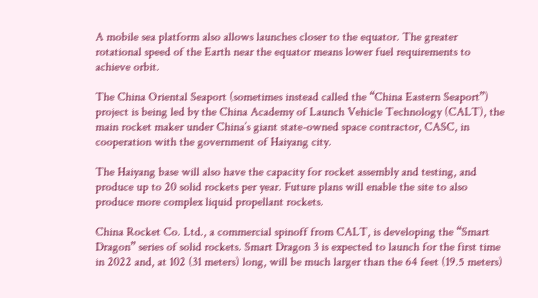A mobile sea platform also allows launches closer to the equator. The greater rotational speed of the Earth near the equator means lower fuel requirements to achieve orbit.

The China Oriental Seaport (sometimes instead called the “China Eastern Seaport”) project is being led by the China Academy of Launch Vehicle Technology (CALT), the main rocket maker under China’s giant state-owned space contractor, CASC, in cooperation with the government of Haiyang city.

The Haiyang base will also have the capacity for rocket assembly and testing, and produce up to 20 solid rockets per year. Future plans will enable the site to also produce more complex liquid propellant rockets.

China Rocket Co. Ltd., a commercial spinoff from CALT, is developing the “Smart Dragon” series of solid rockets. Smart Dragon 3 is expected to launch for the first time in 2022 and, at 102 (31 meters) long, will be much larger than the 64 feet (19.5 meters)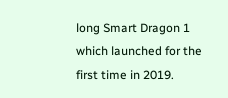long Smart Dragon 1 which launched for the first time in 2019.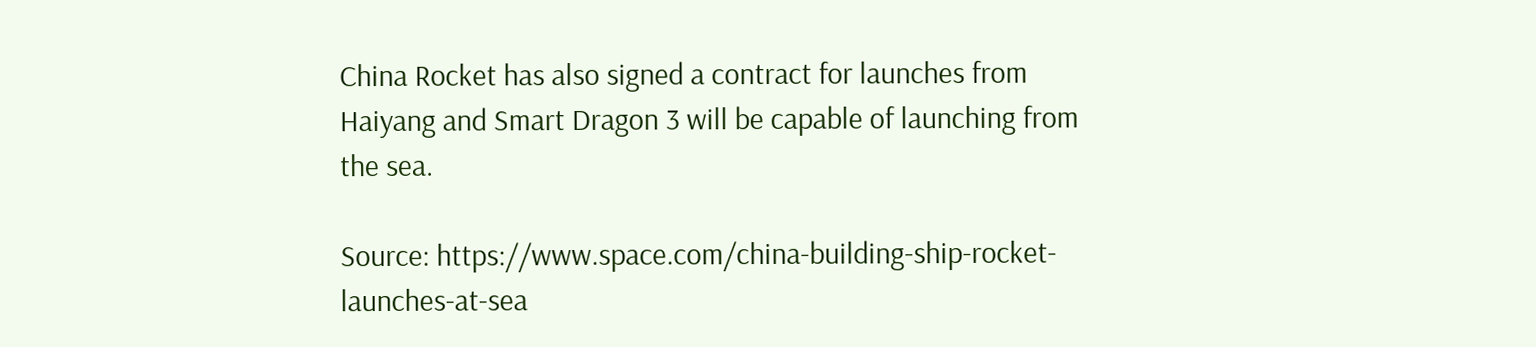China Rocket has also signed a contract for launches from Haiyang and Smart Dragon 3 will be capable of launching from the sea.

Source: https://www.space.com/china-building-ship-rocket-launches-at-sea